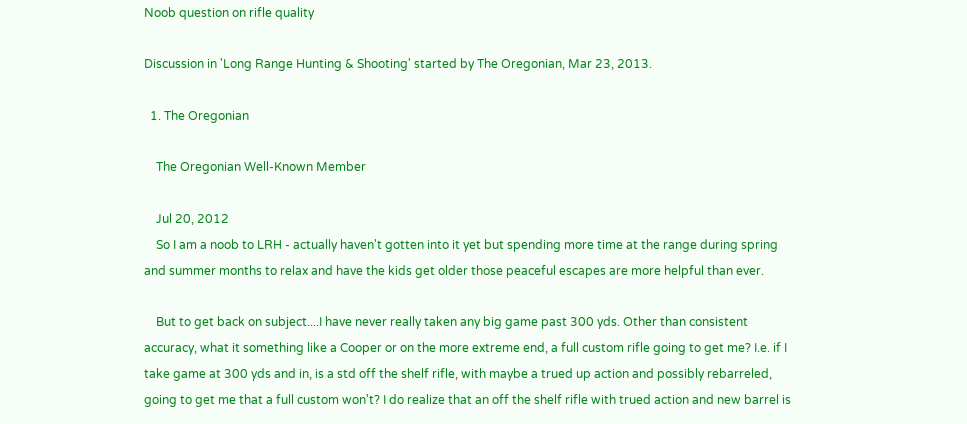Noob question on rifle quality

Discussion in 'Long Range Hunting & Shooting' started by The Oregonian, Mar 23, 2013.

  1. The Oregonian

    The Oregonian Well-Known Member

    Jul 20, 2012
    So I am a noob to LRH - actually haven't gotten into it yet but spending more time at the range during spring and summer months to relax and have the kids get older those peaceful escapes are more helpful than ever.

    But to get back on subject....I have never really taken any big game past 300 yds. Other than consistent accuracy, what it something like a Cooper or on the more extreme end, a full custom rifle going to get me? I.e. if I take game at 300 yds and in, is a std off the shelf rifle, with maybe a trued up action and possibly rebarreled, going to get me that a full custom won't? I do realize that an off the shelf rifle with trued action and new barrel is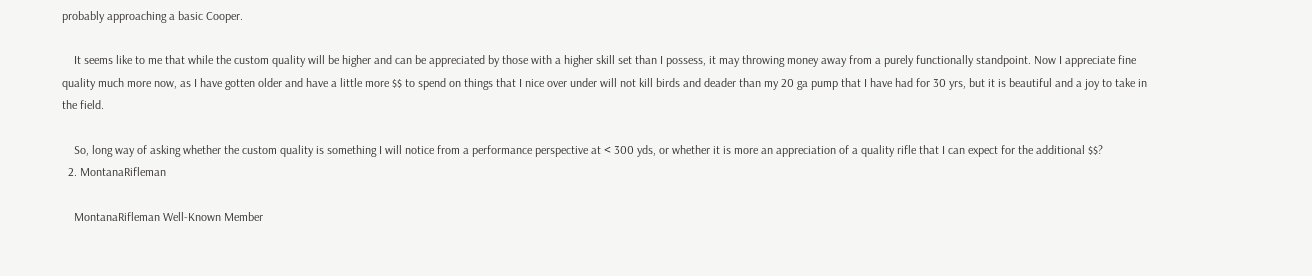probably approaching a basic Cooper.

    It seems like to me that while the custom quality will be higher and can be appreciated by those with a higher skill set than I possess, it may throwing money away from a purely functionally standpoint. Now I appreciate fine quality much more now, as I have gotten older and have a little more $$ to spend on things that I nice over under will not kill birds and deader than my 20 ga pump that I have had for 30 yrs, but it is beautiful and a joy to take in the field.

    So, long way of asking whether the custom quality is something I will notice from a performance perspective at < 300 yds, or whether it is more an appreciation of a quality rifle that I can expect for the additional $$?
  2. MontanaRifleman

    MontanaRifleman Well-Known Member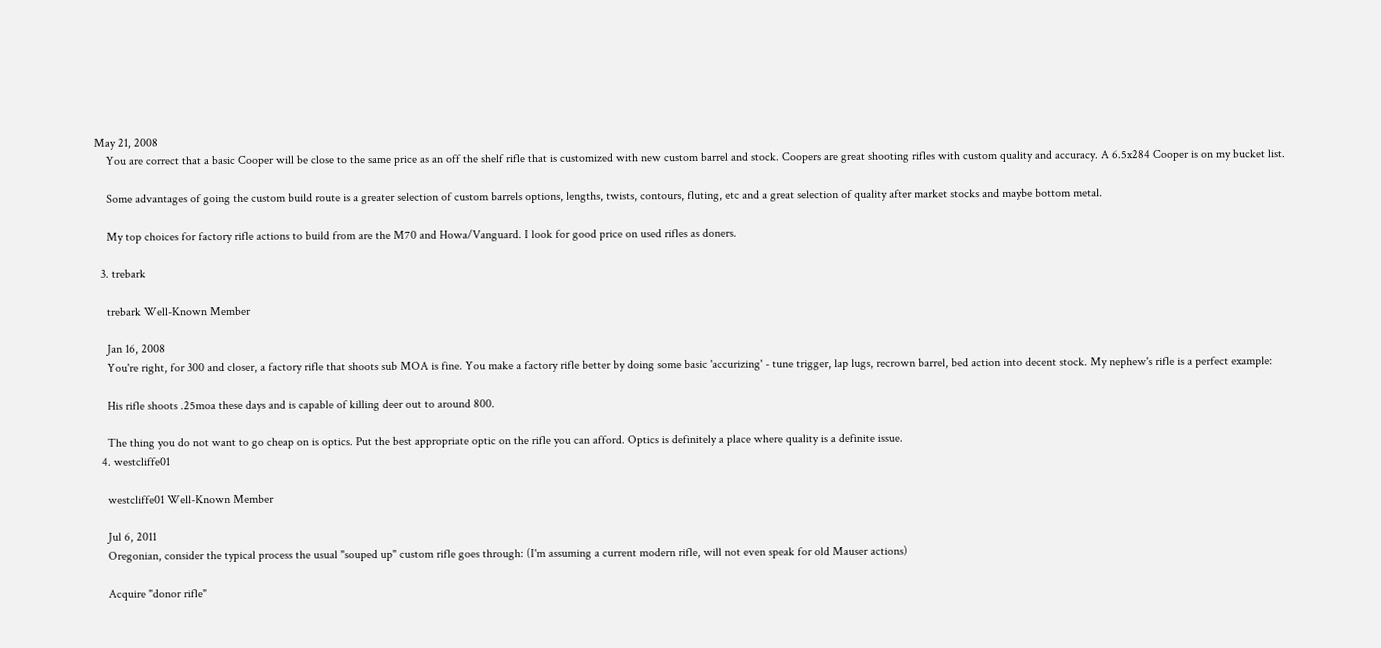May 21, 2008
    You are correct that a basic Cooper will be close to the same price as an off the shelf rifle that is customized with new custom barrel and stock. Coopers are great shooting rifles with custom quality and accuracy. A 6.5x284 Cooper is on my bucket list.

    Some advantages of going the custom build route is a greater selection of custom barrels options, lengths, twists, contours, fluting, etc and a great selection of quality after market stocks and maybe bottom metal.

    My top choices for factory rifle actions to build from are the M70 and Howa/Vanguard. I look for good price on used rifles as doners.

  3. trebark

    trebark Well-Known Member

    Jan 16, 2008
    You're right, for 300 and closer, a factory rifle that shoots sub MOA is fine. You make a factory rifle better by doing some basic 'accurizing' - tune trigger, lap lugs, recrown barrel, bed action into decent stock. My nephew's rifle is a perfect example:

    His rifle shoots .25moa these days and is capable of killing deer out to around 800.

    The thing you do not want to go cheap on is optics. Put the best appropriate optic on the rifle you can afford. Optics is definitely a place where quality is a definite issue.
  4. westcliffe01

    westcliffe01 Well-Known Member

    Jul 6, 2011
    Oregonian, consider the typical process the usual "souped up" custom rifle goes through: (I'm assuming a current modern rifle, will not even speak for old Mauser actions)

    Acquire "donor rifle"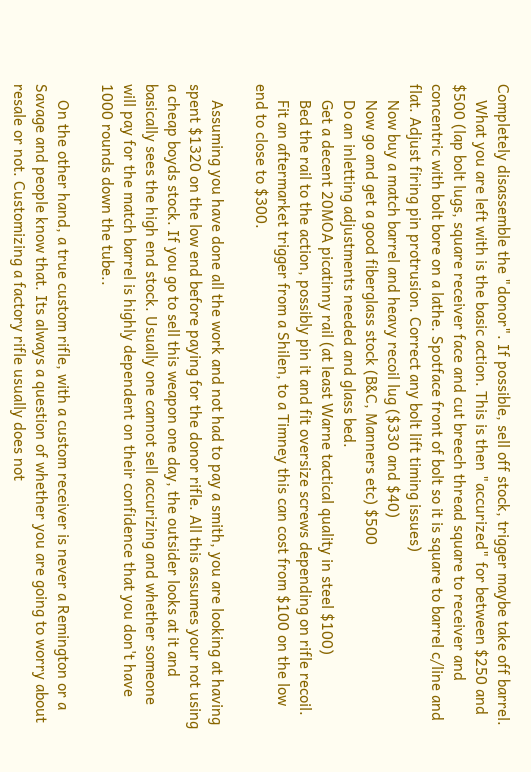Completely disassemble the "donor". If possible, sell off stock, trigger maybe take off barrel.
    What you are left with is the basic action. This is then "accurized" for between $250 and $500 (lap bolt lugs, square receiver face and cut breech thread square to receiver and concentric with bolt bore on a lathe. Spotface front of bolt so it is square to barrel c/line and flat. Adjust firing pin protrusion. Correct any bolt lift timing issues)
    Now buy a match barrel and heavy recoil lug ($330 and $40)
    Now go and get a good fiberglass stock (B&C, Manners etc) $500
    Do an inletting adjustments needed and glass bed.
    Get a decent 20MOA picatinny rail (at least Warne tactical quality in steel $100)
    Bed the rail to the action, possibly pin it and fit oversize screws depending on rifle recoil.
    Fit an aftermarket trigger from a Shilen, to a Timney this can cost from $100 on the low end to close to $300.

    Assuming you have done all the work and not had to pay a smith, you are looking at having spent $1320 on the low end before paying for the donor rifle. All this assumes your not using a cheap boyds stock. If you go to sell this weapon one day, the outsider looks at it and basically sees the high end stock. Usually one cannot sell accurizing and whether someone will pay for the match barrel is highly dependent on their confidence that you don't have 1000 rounds down the tube..

    On the other hand, a true custom rifle, with a custom receiver is never a Remington or a Savage and people know that. Its always a question of whether you are going to worry about resale or not. Customizing a factory rifle usually does not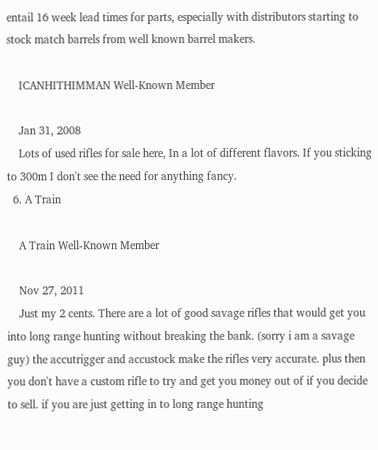entail 16 week lead times for parts, especially with distributors starting to stock match barrels from well known barrel makers.

    ICANHITHIMMAN Well-Known Member

    Jan 31, 2008
    Lots of used rifles for sale here, In a lot of different flavors. If you sticking to 300m I don't see the need for anything fancy.
  6. A Train

    A Train Well-Known Member

    Nov 27, 2011
    Just my 2 cents. There are a lot of good savage rifles that would get you into long range hunting without breaking the bank. (sorry i am a savage guy) the accutrigger and accustock make the rifles very accurate. plus then you don't have a custom rifle to try and get you money out of if you decide to sell. if you are just getting in to long range hunting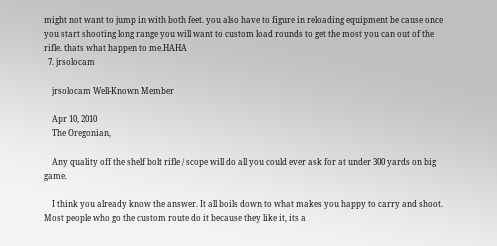might not want to jump in with both feet. you also have to figure in reloading equipment be cause once you start shooting long range you will want to custom load rounds to get the most you can out of the rifle. thats what happen to me.HAHA
  7. jrsolocam

    jrsolocam Well-Known Member

    Apr 10, 2010
    The Oregonian,

    Any quality off the shelf bolt rifle / scope will do all you could ever ask for at under 300 yards on big game.

    I think you already know the answer. It all boils down to what makes you happy to carry and shoot. Most people who go the custom route do it because they like it, its a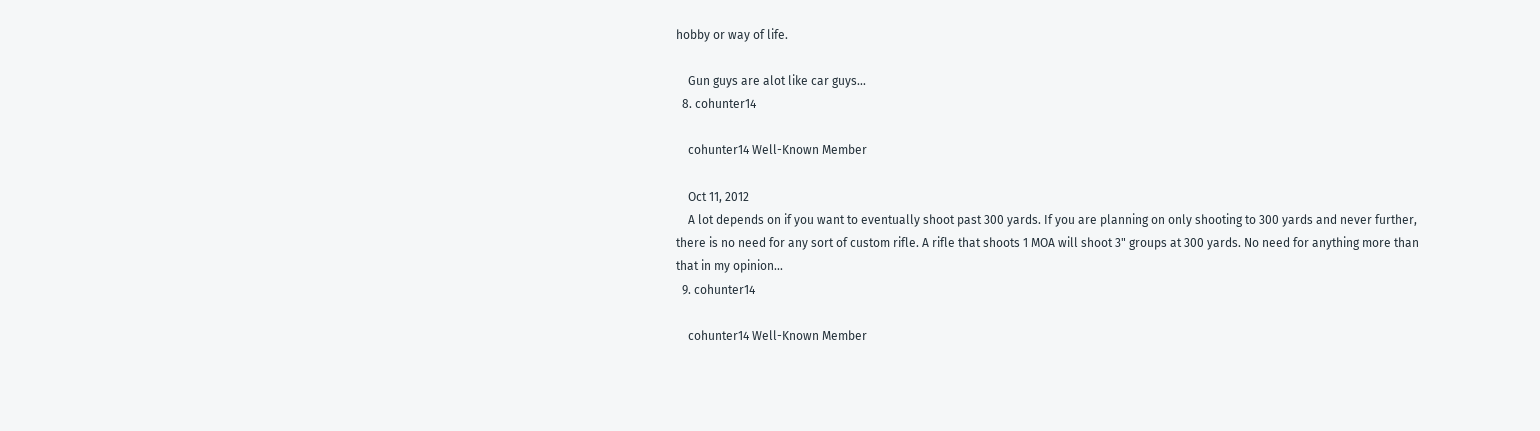hobby or way of life.

    Gun guys are alot like car guys...
  8. cohunter14

    cohunter14 Well-Known Member

    Oct 11, 2012
    A lot depends on if you want to eventually shoot past 300 yards. If you are planning on only shooting to 300 yards and never further, there is no need for any sort of custom rifle. A rifle that shoots 1 MOA will shoot 3" groups at 300 yards. No need for anything more than that in my opinion...
  9. cohunter14

    cohunter14 Well-Known Member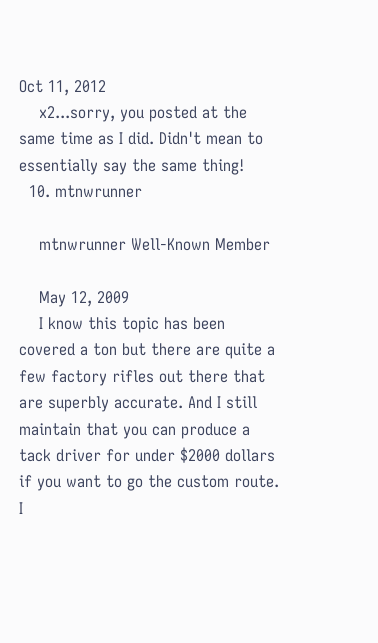Oct 11, 2012
    x2...sorry, you posted at the same time as I did. Didn't mean to essentially say the same thing!
  10. mtnwrunner

    mtnwrunner Well-Known Member

    May 12, 2009
    I know this topic has been covered a ton but there are quite a few factory rifles out there that are superbly accurate. And I still maintain that you can produce a tack driver for under $2000 dollars if you want to go the custom route. I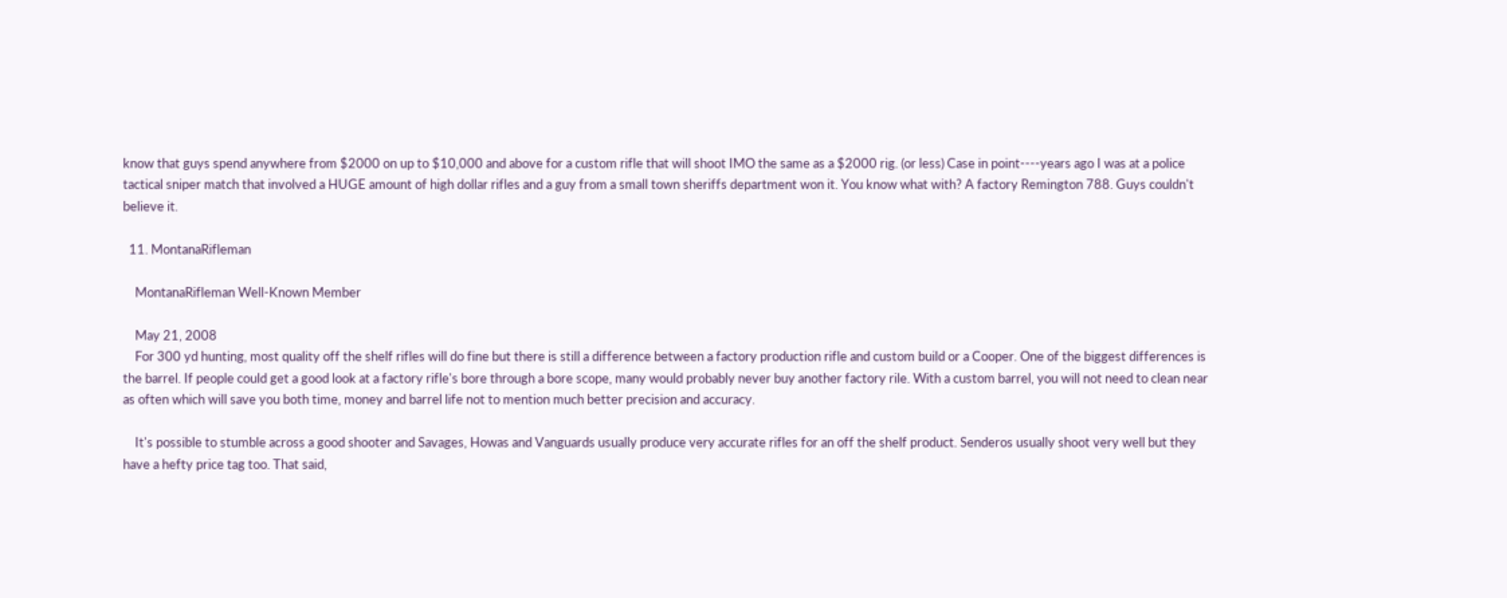know that guys spend anywhere from $2000 on up to $10,000 and above for a custom rifle that will shoot IMO the same as a $2000 rig. (or less) Case in point----years ago I was at a police tactical sniper match that involved a HUGE amount of high dollar rifles and a guy from a small town sheriffs department won it. You know what with? A factory Remington 788. Guys couldn't believe it.

  11. MontanaRifleman

    MontanaRifleman Well-Known Member

    May 21, 2008
    For 300 yd hunting, most quality off the shelf rifles will do fine but there is still a difference between a factory production rifle and custom build or a Cooper. One of the biggest differences is the barrel. If people could get a good look at a factory rifle's bore through a bore scope, many would probably never buy another factory rile. With a custom barrel, you will not need to clean near as often which will save you both time, money and barrel life not to mention much better precision and accuracy.

    It's possible to stumble across a good shooter and Savages, Howas and Vanguards usually produce very accurate rifles for an off the shelf product. Senderos usually shoot very well but they have a hefty price tag too. That said,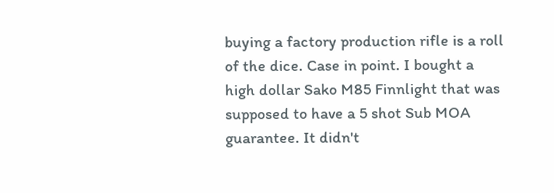buying a factory production rifle is a roll of the dice. Case in point. I bought a high dollar Sako M85 Finnlight that was supposed to have a 5 shot Sub MOA guarantee. It didn't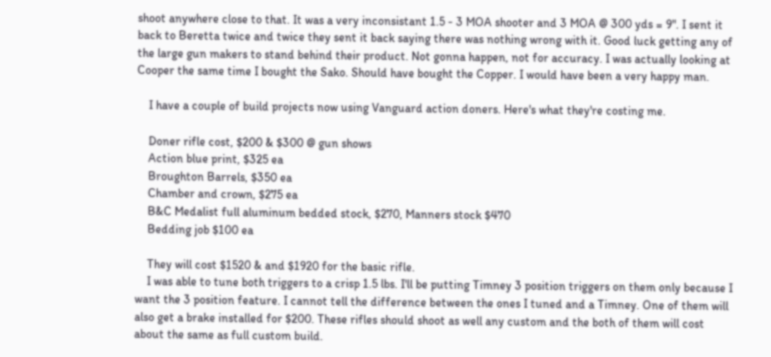shoot anywhere close to that. It was a very inconsistant 1.5 - 3 MOA shooter and 3 MOA @ 300 yds = 9". I sent it back to Beretta twice and twice they sent it back saying there was nothing wrong with it. Good luck getting any of the large gun makers to stand behind their product. Not gonna happen, not for accuracy. I was actually looking at Cooper the same time I bought the Sako. Should have bought the Copper. I would have been a very happy man.

    I have a couple of build projects now using Vanguard action doners. Here's what they're costing me.

    Doner rifle cost, $200 & $300 @ gun shows
    Action blue print, $325 ea
    Broughton Barrels, $350 ea
    Chamber and crown, $275 ea
    B&C Medalist full aluminum bedded stock, $270, Manners stock $470
    Bedding job $100 ea

    They will cost $1520 & and $1920 for the basic rifle.
    I was able to tune both triggers to a crisp 1.5 lbs. I'll be putting Timney 3 position triggers on them only because I want the 3 position feature. I cannot tell the difference between the ones I tuned and a Timney. One of them will also get a brake installed for $200. These rifles should shoot as well any custom and the both of them will cost about the same as full custom build.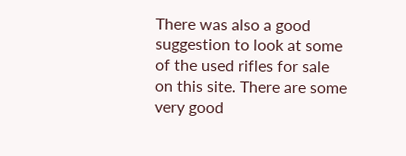There was also a good suggestion to look at some of the used rifles for sale on this site. There are some very good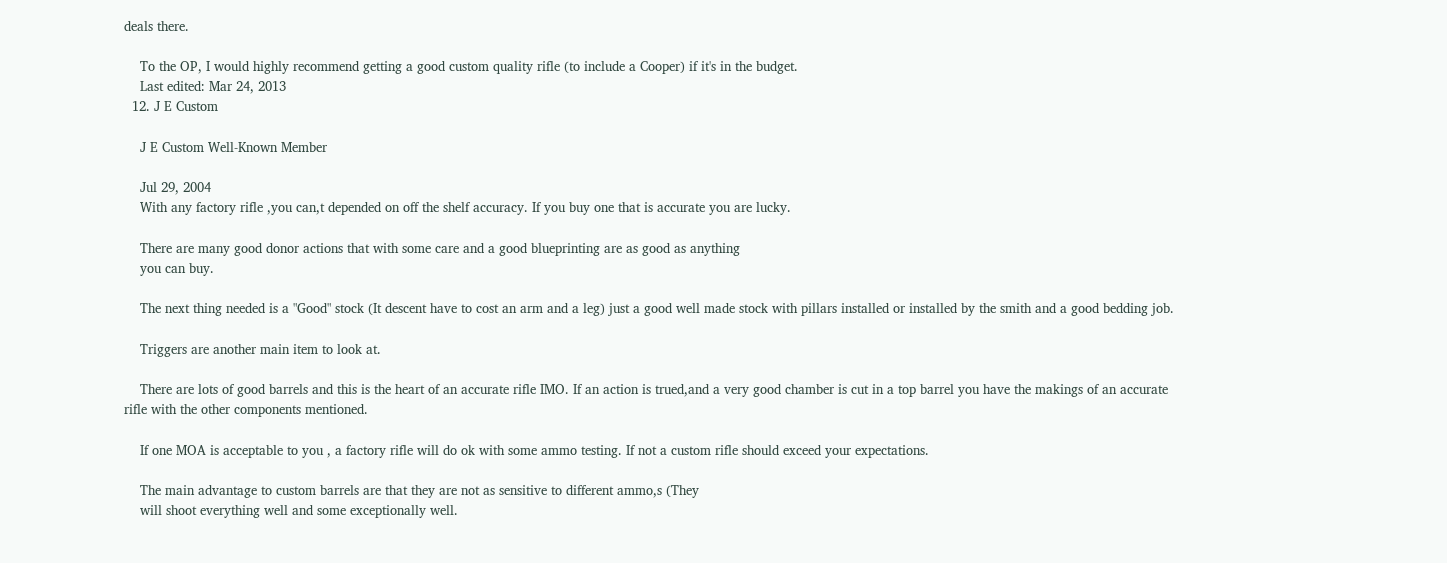deals there.

    To the OP, I would highly recommend getting a good custom quality rifle (to include a Cooper) if it's in the budget.
    Last edited: Mar 24, 2013
  12. J E Custom

    J E Custom Well-Known Member

    Jul 29, 2004
    With any factory rifle ,you can,t depended on off the shelf accuracy. If you buy one that is accurate you are lucky.

    There are many good donor actions that with some care and a good blueprinting are as good as anything
    you can buy.

    The next thing needed is a "Good" stock (It descent have to cost an arm and a leg) just a good well made stock with pillars installed or installed by the smith and a good bedding job.

    Triggers are another main item to look at.

    There are lots of good barrels and this is the heart of an accurate rifle IMO. If an action is trued,and a very good chamber is cut in a top barrel you have the makings of an accurate rifle with the other components mentioned.

    If one MOA is acceptable to you , a factory rifle will do ok with some ammo testing. If not a custom rifle should exceed your expectations.

    The main advantage to custom barrels are that they are not as sensitive to different ammo,s (They
    will shoot everything well and some exceptionally well.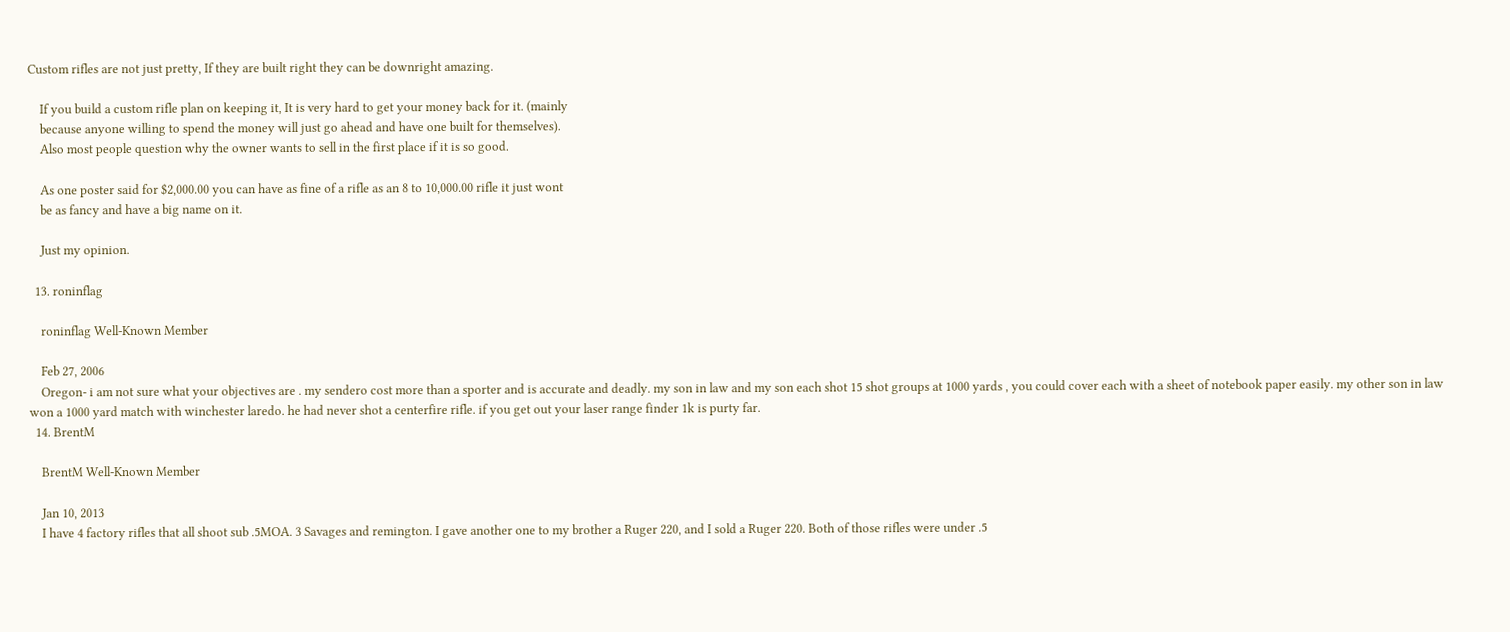Custom rifles are not just pretty, If they are built right they can be downright amazing.

    If you build a custom rifle plan on keeping it, It is very hard to get your money back for it. (mainly
    because anyone willing to spend the money will just go ahead and have one built for themselves).
    Also most people question why the owner wants to sell in the first place if it is so good.

    As one poster said for $2,000.00 you can have as fine of a rifle as an 8 to 10,000.00 rifle it just wont
    be as fancy and have a big name on it.

    Just my opinion.

  13. roninflag

    roninflag Well-Known Member

    Feb 27, 2006
    Oregon- i am not sure what your objectives are . my sendero cost more than a sporter and is accurate and deadly. my son in law and my son each shot 15 shot groups at 1000 yards , you could cover each with a sheet of notebook paper easily. my other son in law won a 1000 yard match with winchester laredo. he had never shot a centerfire rifle. if you get out your laser range finder 1k is purty far.
  14. BrentM

    BrentM Well-Known Member

    Jan 10, 2013
    I have 4 factory rifles that all shoot sub .5MOA. 3 Savages and remington. I gave another one to my brother a Ruger 220, and I sold a Ruger 220. Both of those rifles were under .5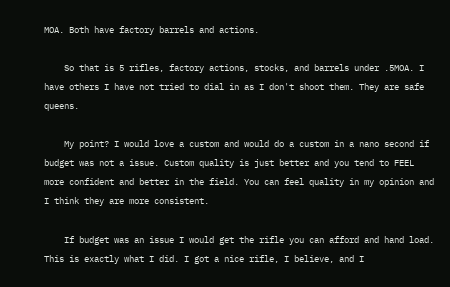MOA. Both have factory barrels and actions.

    So that is 5 rifles, factory actions, stocks, and barrels under .5MOA. I have others I have not tried to dial in as I don't shoot them. They are safe queens.

    My point? I would love a custom and would do a custom in a nano second if budget was not a issue. Custom quality is just better and you tend to FEEL more confident and better in the field. You can feel quality in my opinion and I think they are more consistent.

    If budget was an issue I would get the rifle you can afford and hand load. This is exactly what I did. I got a nice rifle, I believe, and I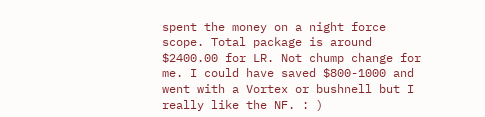spent the money on a night force scope. Total package is around $2400.00 for LR. Not chump change for me. I could have saved $800-1000 and went with a Vortex or bushnell but I really like the NF. : )